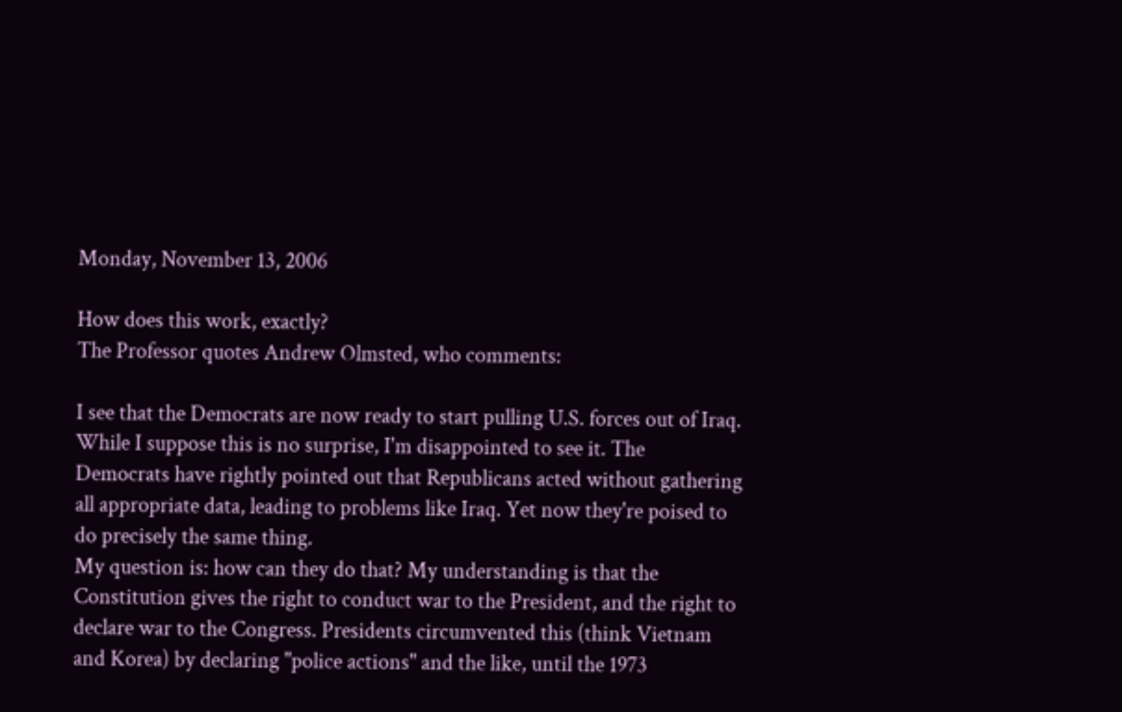Monday, November 13, 2006

How does this work, exactly?
The Professor quotes Andrew Olmsted, who comments:

I see that the Democrats are now ready to start pulling U.S. forces out of Iraq. While I suppose this is no surprise, I'm disappointed to see it. The Democrats have rightly pointed out that Republicans acted without gathering all appropriate data, leading to problems like Iraq. Yet now they're poised to do precisely the same thing.
My question is: how can they do that? My understanding is that the Constitution gives the right to conduct war to the President, and the right to declare war to the Congress. Presidents circumvented this (think Vietnam and Korea) by declaring "police actions" and the like, until the 1973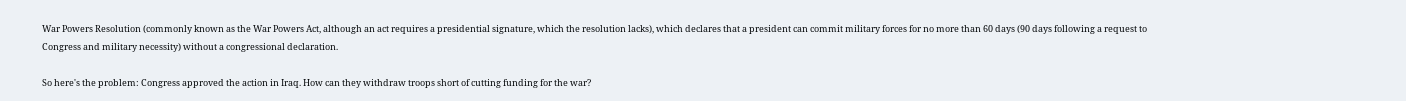War Powers Resolution (commonly known as the War Powers Act, although an act requires a presidential signature, which the resolution lacks), which declares that a president can commit military forces for no more than 60 days (90 days following a request to Congress and military necessity) without a congressional declaration.

So here's the problem: Congress approved the action in Iraq. How can they withdraw troops short of cutting funding for the war?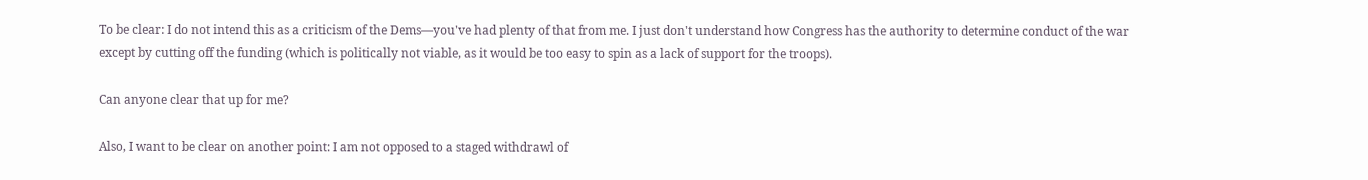To be clear: I do not intend this as a criticism of the Dems—you've had plenty of that from me. I just don't understand how Congress has the authority to determine conduct of the war except by cutting off the funding (which is politically not viable, as it would be too easy to spin as a lack of support for the troops).

Can anyone clear that up for me?

Also, I want to be clear on another point: I am not opposed to a staged withdrawl of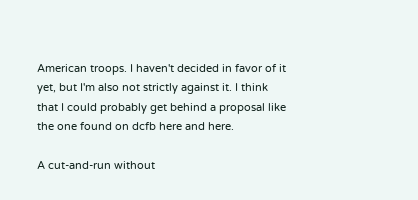American troops. I haven't decided in favor of it yet, but I'm also not strictly against it. I think that I could probably get behind a proposal like the one found on dcfb here and here.

A cut-and-run without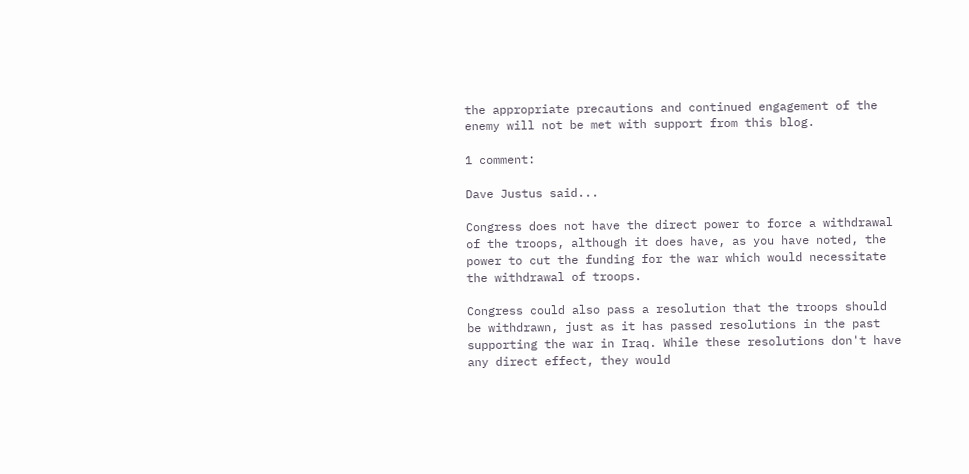the appropriate precautions and continued engagement of the enemy will not be met with support from this blog.

1 comment:

Dave Justus said...

Congress does not have the direct power to force a withdrawal of the troops, although it does have, as you have noted, the power to cut the funding for the war which would necessitate the withdrawal of troops.

Congress could also pass a resolution that the troops should be withdrawn, just as it has passed resolutions in the past supporting the war in Iraq. While these resolutions don't have any direct effect, they would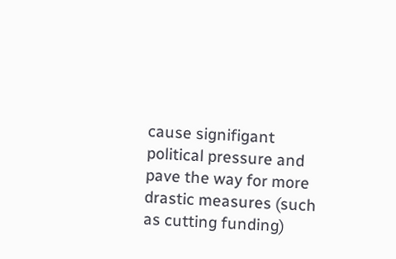cause signifigant political pressure and pave the way for more drastic measures (such as cutting funding)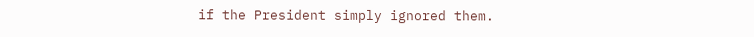if the President simply ignored them.